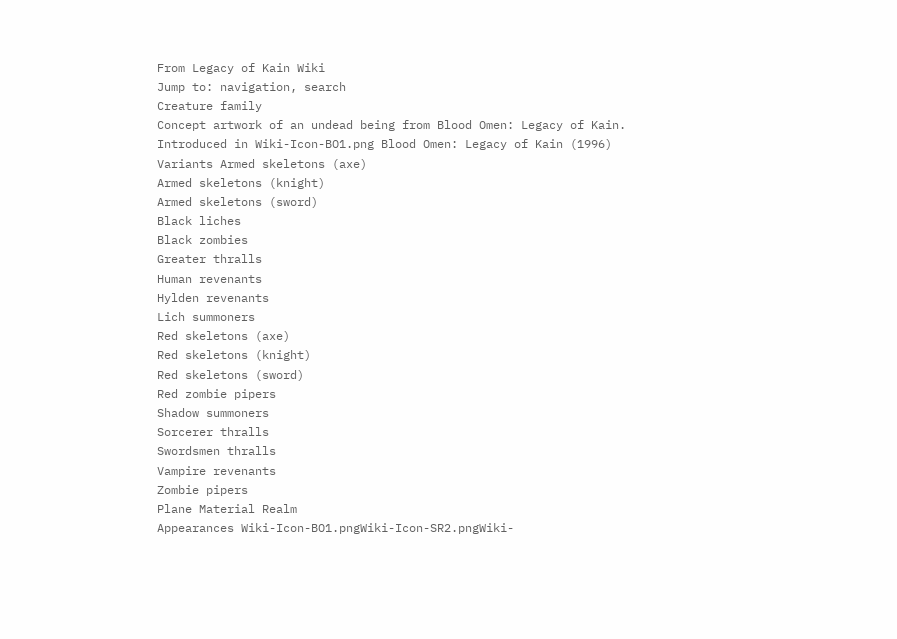From Legacy of Kain Wiki
Jump to: navigation, search
Creature family
Concept artwork of an undead being from Blood Omen: Legacy of Kain.
Introduced in Wiki-Icon-BO1.png Blood Omen: Legacy of Kain (1996)
Variants Armed skeletons (axe)
Armed skeletons (knight)
Armed skeletons (sword)
Black liches
Black zombies
Greater thralls
Human revenants
Hylden revenants
Lich summoners
Red skeletons (axe)
Red skeletons (knight)
Red skeletons (sword)
Red zombie pipers
Shadow summoners
Sorcerer thralls
Swordsmen thralls
Vampire revenants
Zombie pipers
Plane Material Realm
Appearances Wiki-Icon-BO1.pngWiki-Icon-SR2.pngWiki-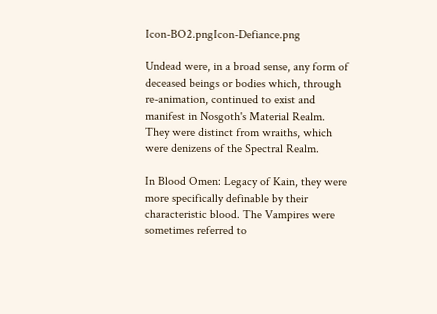Icon-BO2.pngIcon-Defiance.png

Undead were, in a broad sense, any form of deceased beings or bodies which, through re-animation, continued to exist and manifest in Nosgoth's Material Realm. They were distinct from wraiths, which were denizens of the Spectral Realm.

In Blood Omen: Legacy of Kain, they were more specifically definable by their characteristic blood. The Vampires were sometimes referred to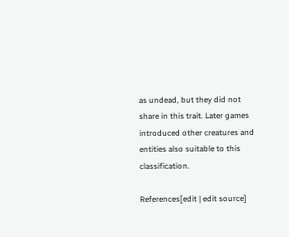as undead, but they did not share in this trait. Later games introduced other creatures and entities also suitable to this classification.

References[edit | edit source]